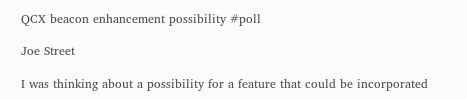QCX beacon enhancement possibility #poll

Joe Street

I was thinking about a possibility for a feature that could be incorporated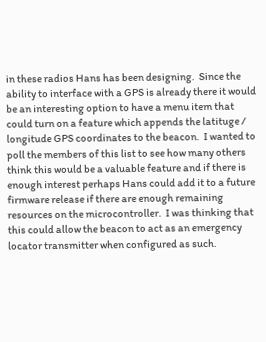in these radios Hans has been designing.  Since the ability to interface with a GPS is already there it would be an interesting option to have a menu item that could turn on a feature which appends the latituge / longitude GPS coordinates to the beacon.  I wanted to poll the members of this list to see how many others think this would be a valuable feature and if there is enough interest perhaps Hans could add it to a future firmware release if there are enough remaining resources on the microcontroller.  I was thinking that this could allow the beacon to act as an emergency locator transmitter when configured as such.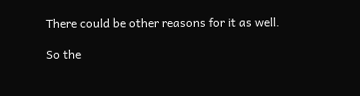There could be other reasons for it as well.

So the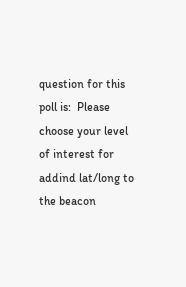question for this poll is:  Please choose your level of interest for addind lat/long to the beacon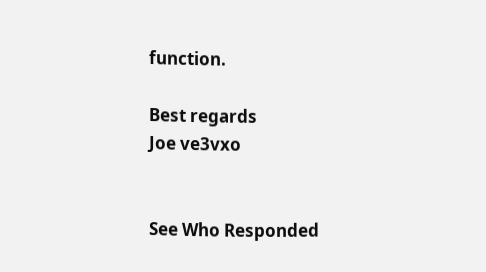function.

Best regards
Joe ve3vxo


See Who Responded